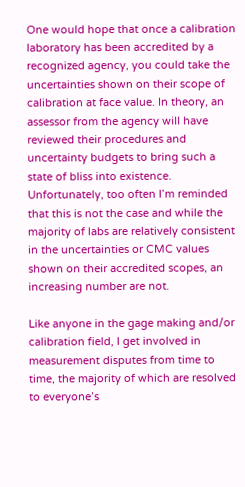One would hope that once a calibration laboratory has been accredited by a recognized agency, you could take the uncertainties shown on their scope of calibration at face value. In theory, an assessor from the agency will have reviewed their procedures and uncertainty budgets to bring such a state of bliss into existence. Unfortunately, too often I’m reminded that this is not the case and while the majority of labs are relatively consistent in the uncertainties or CMC values shown on their accredited scopes, an increasing number are not.

Like anyone in the gage making and/or calibration field, I get involved in measurement disputes from time to time, the majority of which are resolved to everyone’s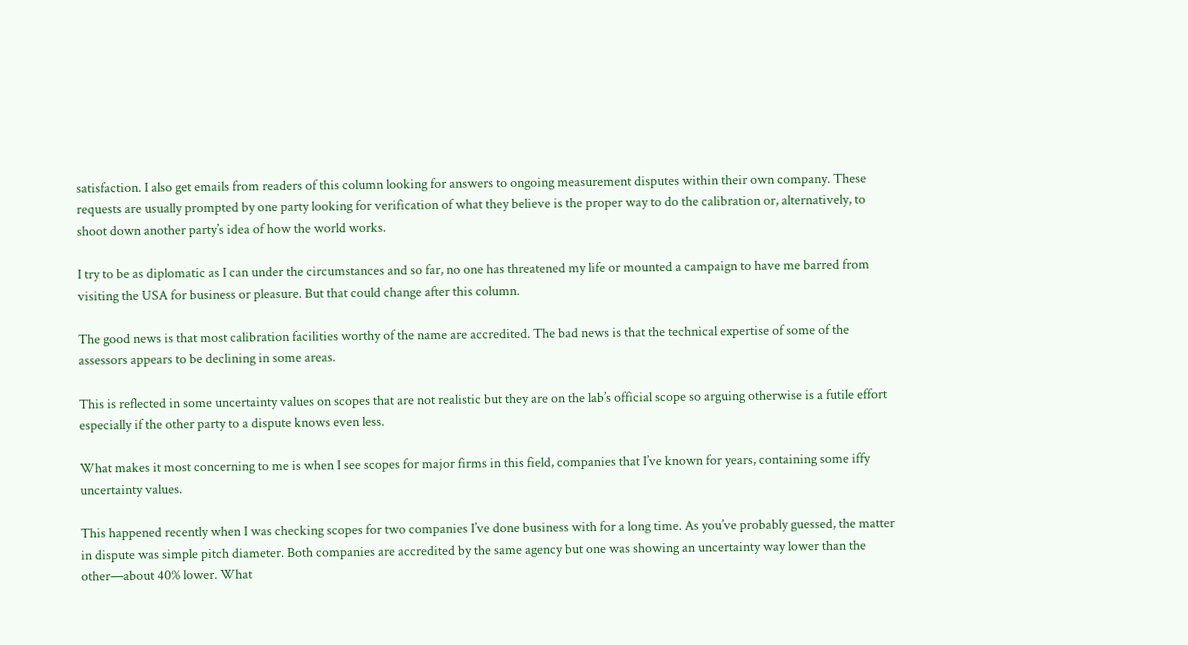satisfaction. I also get emails from readers of this column looking for answers to ongoing measurement disputes within their own company. These requests are usually prompted by one party looking for verification of what they believe is the proper way to do the calibration or, alternatively, to shoot down another party’s idea of how the world works.

I try to be as diplomatic as I can under the circumstances and so far, no one has threatened my life or mounted a campaign to have me barred from visiting the USA for business or pleasure. But that could change after this column.

The good news is that most calibration facilities worthy of the name are accredited. The bad news is that the technical expertise of some of the assessors appears to be declining in some areas.

This is reflected in some uncertainty values on scopes that are not realistic but they are on the lab’s official scope so arguing otherwise is a futile effort especially if the other party to a dispute knows even less.

What makes it most concerning to me is when I see scopes for major firms in this field, companies that I’ve known for years, containing some iffy uncertainty values.

This happened recently when I was checking scopes for two companies I’ve done business with for a long time. As you’ve probably guessed, the matter in dispute was simple pitch diameter. Both companies are accredited by the same agency but one was showing an uncertainty way lower than the other—about 40% lower. What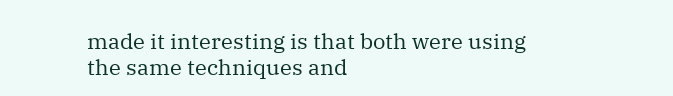made it interesting is that both were using the same techniques and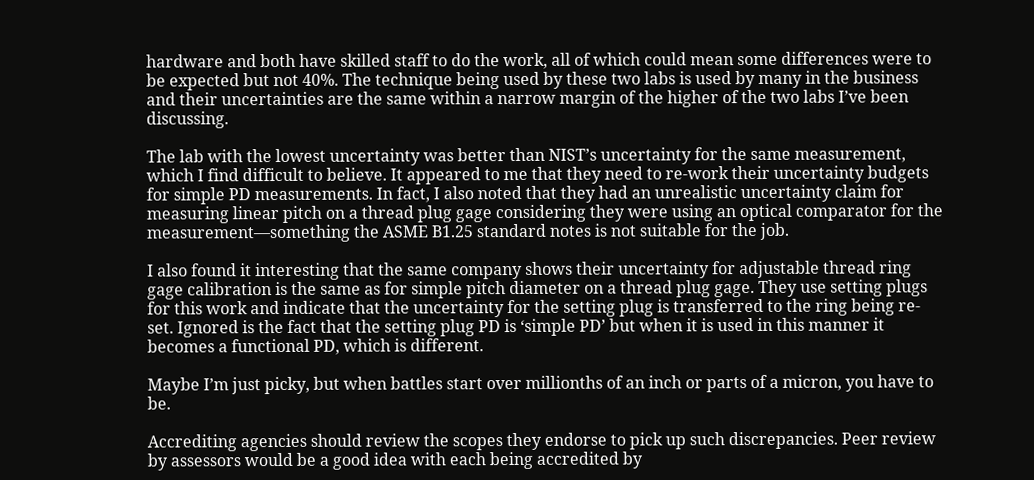hardware and both have skilled staff to do the work, all of which could mean some differences were to be expected but not 40%. The technique being used by these two labs is used by many in the business and their uncertainties are the same within a narrow margin of the higher of the two labs I’ve been discussing.

The lab with the lowest uncertainty was better than NIST’s uncertainty for the same measurement, which I find difficult to believe. It appeared to me that they need to re-work their uncertainty budgets for simple PD measurements. In fact, I also noted that they had an unrealistic uncertainty claim for measuring linear pitch on a thread plug gage considering they were using an optical comparator for the measurement—something the ASME B1.25 standard notes is not suitable for the job.

I also found it interesting that the same company shows their uncertainty for adjustable thread ring gage calibration is the same as for simple pitch diameter on a thread plug gage. They use setting plugs for this work and indicate that the uncertainty for the setting plug is transferred to the ring being re-set. Ignored is the fact that the setting plug PD is ‘simple PD’ but when it is used in this manner it becomes a functional PD, which is different.

Maybe I’m just picky, but when battles start over millionths of an inch or parts of a micron, you have to be.

Accrediting agencies should review the scopes they endorse to pick up such discrepancies. Peer review by assessors would be a good idea with each being accredited by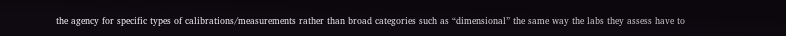the agency for specific types of calibrations/measurements rather than broad categories such as “dimensional” the same way the labs they assess have to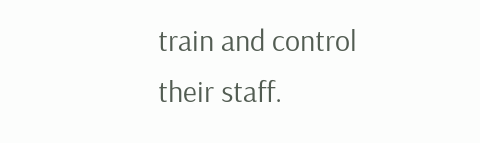train and control their staff.